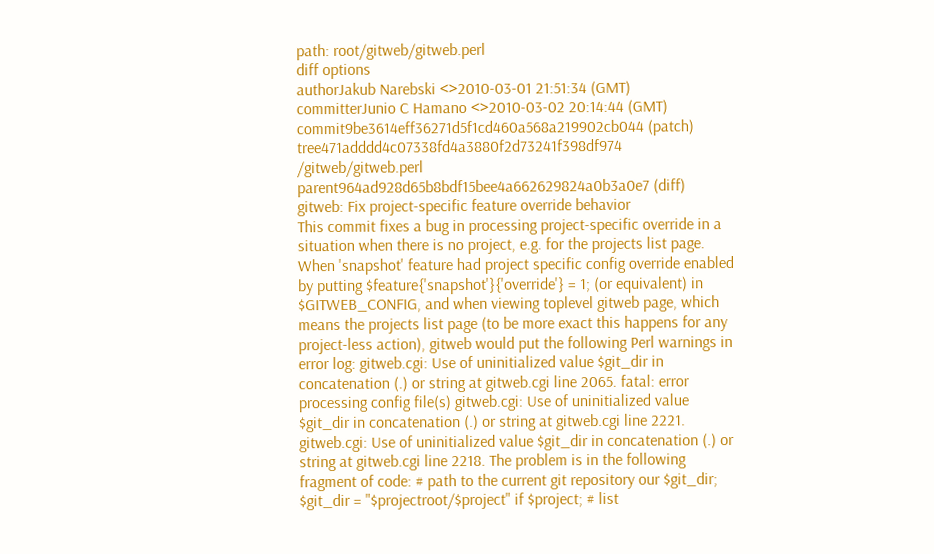path: root/gitweb/gitweb.perl
diff options
authorJakub Narebski <>2010-03-01 21:51:34 (GMT)
committerJunio C Hamano <>2010-03-02 20:14:44 (GMT)
commit9be3614eff36271d5f1cd460a568a219902cb044 (patch)
tree471adddd4c07338fd4a3880f2d73241f398df974 /gitweb/gitweb.perl
parent964ad928d65b8bdf15bee4a662629824a0b3a0e7 (diff)
gitweb: Fix project-specific feature override behavior
This commit fixes a bug in processing project-specific override in a situation when there is no project, e.g. for the projects list page. When 'snapshot' feature had project specific config override enabled by putting $feature{'snapshot'}{'override'} = 1; (or equivalent) in $GITWEB_CONFIG, and when viewing toplevel gitweb page, which means the projects list page (to be more exact this happens for any project-less action), gitweb would put the following Perl warnings in error log: gitweb.cgi: Use of uninitialized value $git_dir in concatenation (.) or string at gitweb.cgi line 2065. fatal: error processing config file(s) gitweb.cgi: Use of uninitialized value $git_dir in concatenation (.) or string at gitweb.cgi line 2221. gitweb.cgi: Use of uninitialized value $git_dir in concatenation (.) or string at gitweb.cgi line 2218. The problem is in the following fragment of code: # path to the current git repository our $git_dir; $git_dir = "$projectroot/$project" if $project; # list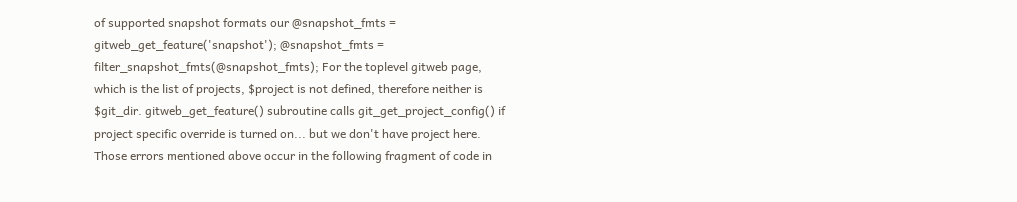of supported snapshot formats our @snapshot_fmts = gitweb_get_feature('snapshot'); @snapshot_fmts = filter_snapshot_fmts(@snapshot_fmts); For the toplevel gitweb page, which is the list of projects, $project is not defined, therefore neither is $git_dir. gitweb_get_feature() subroutine calls git_get_project_config() if project specific override is turned on... but we don't have project here. Those errors mentioned above occur in the following fragment of code in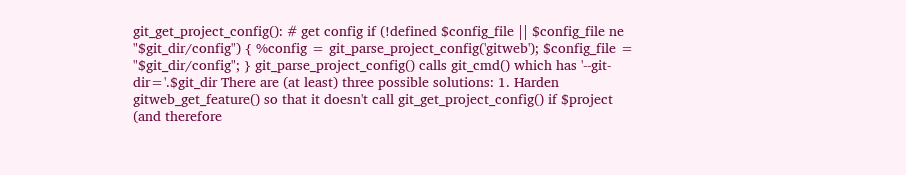git_get_project_config(): # get config if (!defined $config_file || $config_file ne "$git_dir/config") { %config = git_parse_project_config('gitweb'); $config_file = "$git_dir/config"; } git_parse_project_config() calls git_cmd() which has '--git-dir='.$git_dir There are (at least) three possible solutions: 1. Harden gitweb_get_feature() so that it doesn't call git_get_project_config() if $project (and therefore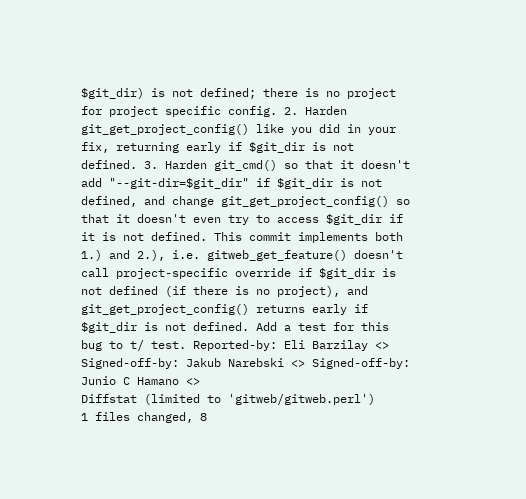$git_dir) is not defined; there is no project for project specific config. 2. Harden git_get_project_config() like you did in your fix, returning early if $git_dir is not defined. 3. Harden git_cmd() so that it doesn't add "--git-dir=$git_dir" if $git_dir is not defined, and change git_get_project_config() so that it doesn't even try to access $git_dir if it is not defined. This commit implements both 1.) and 2.), i.e. gitweb_get_feature() doesn't call project-specific override if $git_dir is not defined (if there is no project), and git_get_project_config() returns early if $git_dir is not defined. Add a test for this bug to t/ test. Reported-by: Eli Barzilay <> Signed-off-by: Jakub Narebski <> Signed-off-by: Junio C Hamano <>
Diffstat (limited to 'gitweb/gitweb.perl')
1 files changed, 8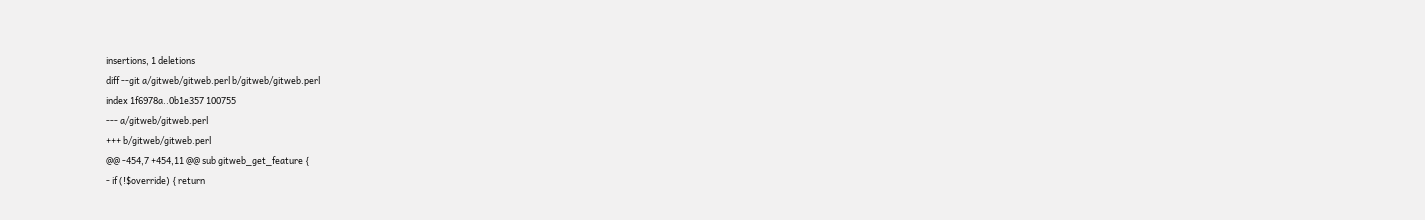insertions, 1 deletions
diff --git a/gitweb/gitweb.perl b/gitweb/gitweb.perl
index 1f6978a..0b1e357 100755
--- a/gitweb/gitweb.perl
+++ b/gitweb/gitweb.perl
@@ -454,7 +454,11 @@ sub gitweb_get_feature {
- if (!$override) { return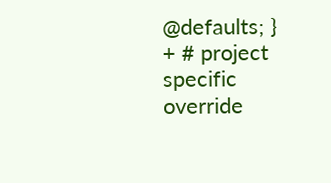@defaults; }
+ # project specific override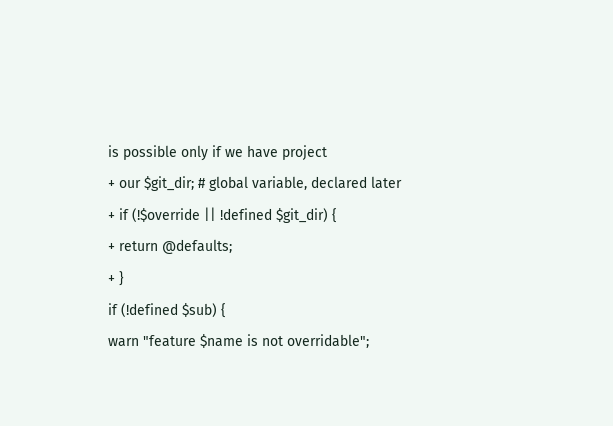is possible only if we have project
+ our $git_dir; # global variable, declared later
+ if (!$override || !defined $git_dir) {
+ return @defaults;
+ }
if (!defined $sub) {
warn "feature $name is not overridable";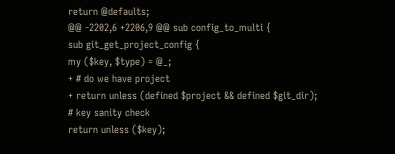return @defaults;
@@ -2202,6 +2206,9 @@ sub config_to_multi {
sub git_get_project_config {
my ($key, $type) = @_;
+ # do we have project
+ return unless (defined $project && defined $git_dir);
# key sanity check
return unless ($key);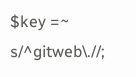$key =~ s/^gitweb\.//;